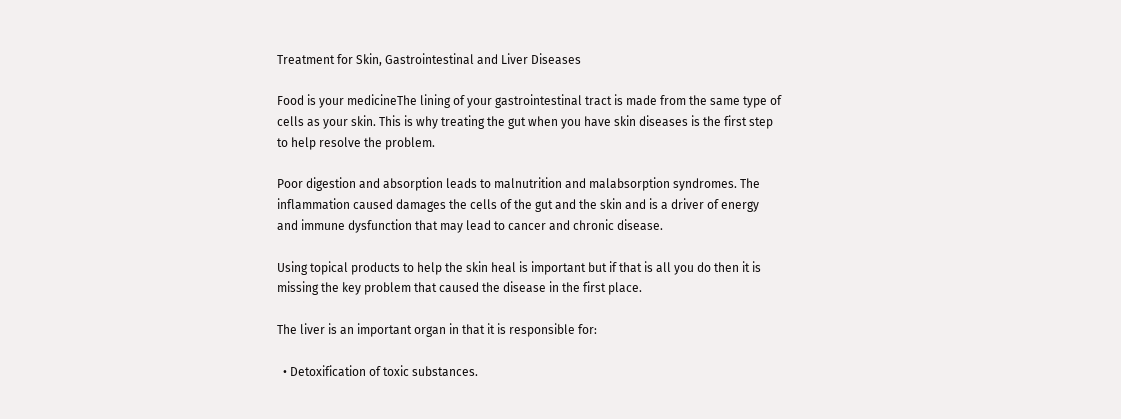Treatment for Skin, Gastrointestinal and Liver Diseases

Food is your medicineThe lining of your gastrointestinal tract is made from the same type of cells as your skin. This is why treating the gut when you have skin diseases is the first step to help resolve the problem.

Poor digestion and absorption leads to malnutrition and malabsorption syndromes. The inflammation caused damages the cells of the gut and the skin and is a driver of energy and immune dysfunction that may lead to cancer and chronic disease.

Using topical products to help the skin heal is important but if that is all you do then it is missing the key problem that caused the disease in the first place.

The liver is an important organ in that it is responsible for:

  • Detoxification of toxic substances.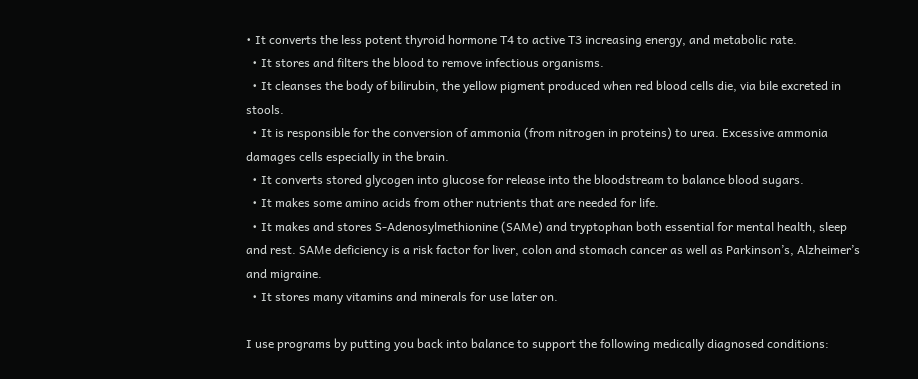• It converts the less potent thyroid hormone T4 to active T3 increasing energy, and metabolic rate.
  • It stores and filters the blood to remove infectious organisms.
  • It cleanses the body of bilirubin, the yellow pigment produced when red blood cells die, via bile excreted in stools.
  • It is responsible for the conversion of ammonia (from nitrogen in proteins) to urea. Excessive ammonia damages cells especially in the brain.
  • It converts stored glycogen into glucose for release into the bloodstream to balance blood sugars.
  • It makes some amino acids from other nutrients that are needed for life.
  • It makes and stores S-Adenosylmethionine (SAMe) and tryptophan both essential for mental health, sleep and rest. SAMe deficiency is a risk factor for liver, colon and stomach cancer as well as Parkinson’s, Alzheimer’s and migraine.
  • It stores many vitamins and minerals for use later on.

I use programs by putting you back into balance to support the following medically diagnosed conditions: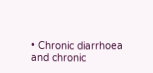• Chronic diarrhoea and chronic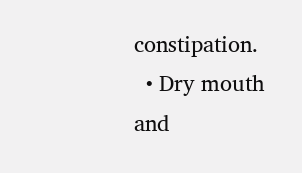constipation.
  • Dry mouth and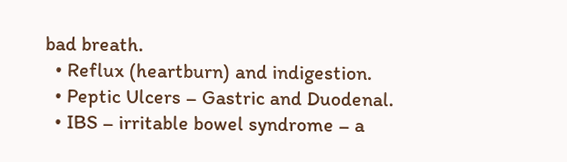bad breath.
  • Reflux (heartburn) and indigestion.
  • Peptic Ulcers – Gastric and Duodenal.
  • IBS – irritable bowel syndrome – a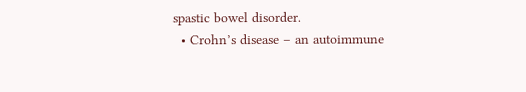spastic bowel disorder.
  • Crohn’s disease – an autoimmune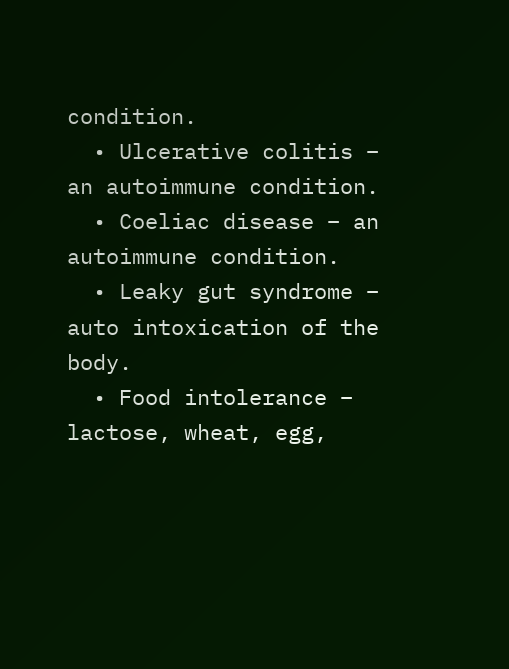condition.
  • Ulcerative colitis – an autoimmune condition.
  • Coeliac disease – an autoimmune condition.
  • Leaky gut syndrome – auto intoxication of the body.
  • Food intolerance – lactose, wheat, egg,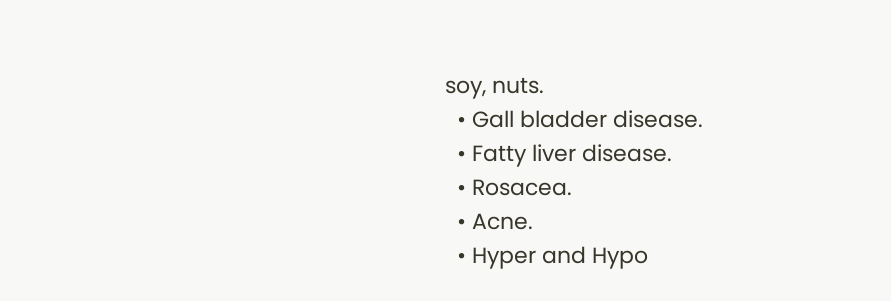soy, nuts.
  • Gall bladder disease.
  • Fatty liver disease.
  • Rosacea.
  • Acne.
  • Hyper and Hypo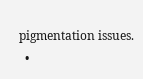pigmentation issues.
  •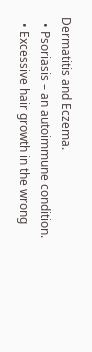Dermatitis and Eczema.
  • Psoriasis – an autoimmune condition.
  • Excessive hair growth in the wrong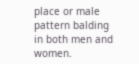place or male pattern balding in both men and women.